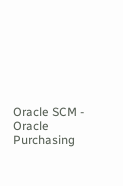Oracle SCM - Oracle Purchasing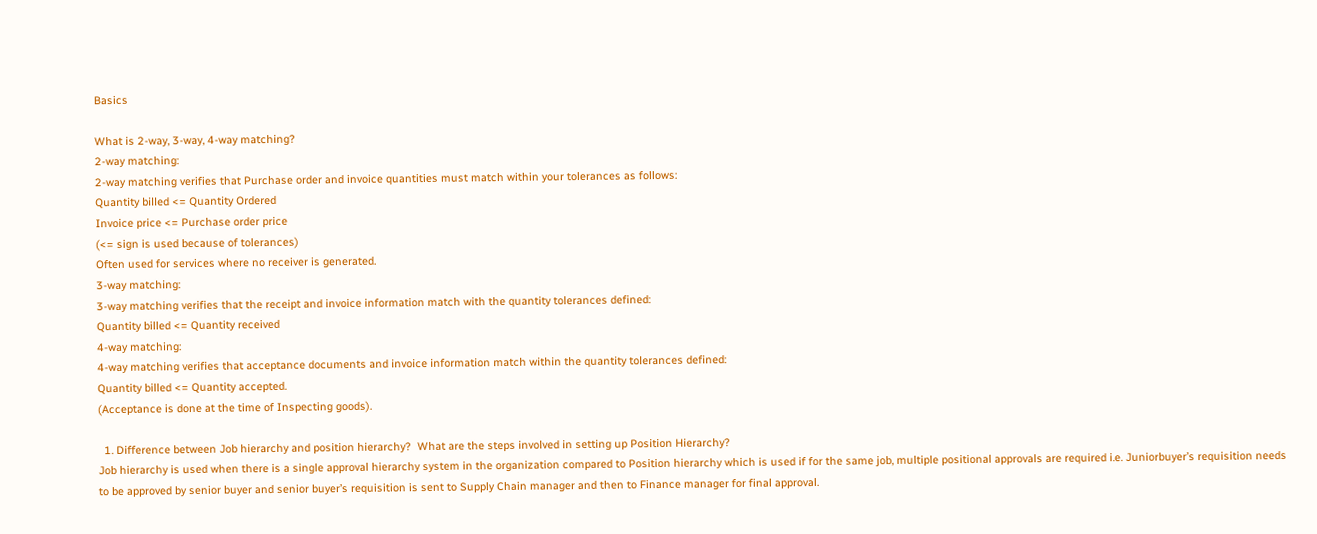Basics

What is 2-way, 3-way, 4-way matching?
2-way matching:
2-way matching verifies that Purchase order and invoice quantities must match within your tolerances as follows:
Quantity billed <= Quantity Ordered
Invoice price <= Purchase order price
(<= sign is used because of tolerances)
Often used for services where no receiver is generated.
3-way matching:
3-way matching verifies that the receipt and invoice information match with the quantity tolerances defined:
Quantity billed <= Quantity received
4-way matching:
4-way matching verifies that acceptance documents and invoice information match within the quantity tolerances defined:
Quantity billed <= Quantity accepted.
(Acceptance is done at the time of Inspecting goods).

  1. Difference between Job hierarchy and position hierarchy?  What are the steps involved in setting up Position Hierarchy?
Job hierarchy is used when there is a single approval hierarchy system in the organization compared to Position hierarchy which is used if for the same job, multiple positional approvals are required i.e. Juniorbuyer’s requisition needs to be approved by senior buyer and senior buyer’s requisition is sent to Supply Chain manager and then to Finance manager for final approval.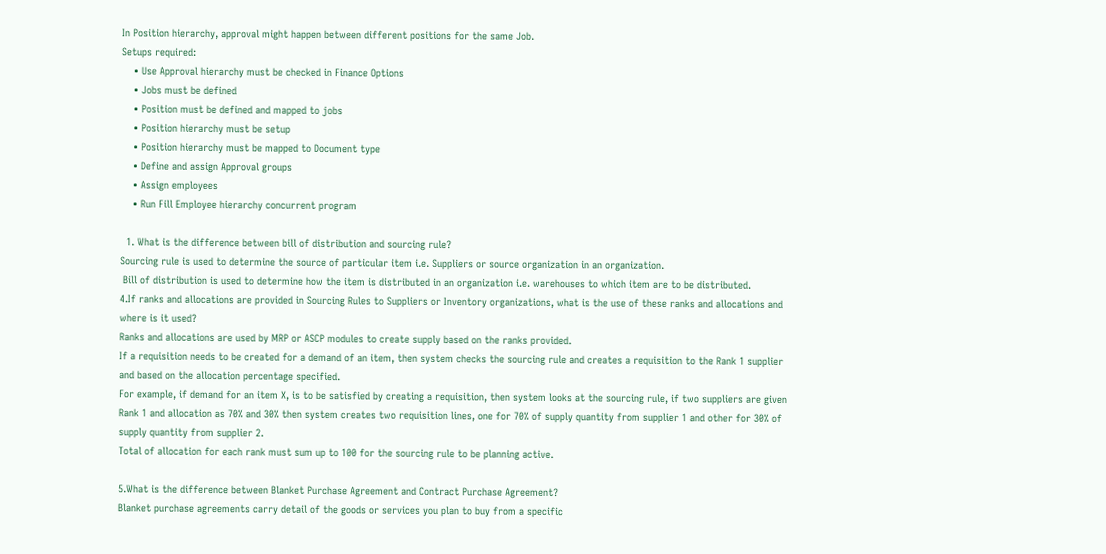In Position hierarchy, approval might happen between different positions for the same Job.
Setups required:
    • Use Approval hierarchy must be checked in Finance Options
    • Jobs must be defined
    • Position must be defined and mapped to jobs
    • Position hierarchy must be setup
    • Position hierarchy must be mapped to Document type
    • Define and assign Approval groups
    • Assign employees
    • Run Fill Employee hierarchy concurrent program

  1. What is the difference between bill of distribution and sourcing rule?
Sourcing rule is used to determine the source of particular item i.e. Suppliers or source organization in an organization.
 Bill of distribution is used to determine how the item is distributed in an organization i.e. warehouses to which item are to be distributed.
4.If ranks and allocations are provided in Sourcing Rules to Suppliers or Inventory organizations, what is the use of these ranks and allocations and where is it used?
Ranks and allocations are used by MRP or ASCP modules to create supply based on the ranks provided.
If a requisition needs to be created for a demand of an item, then system checks the sourcing rule and creates a requisition to the Rank 1 supplier and based on the allocation percentage specified.
For example, if demand for an item X, is to be satisfied by creating a requisition, then system looks at the sourcing rule, if two suppliers are given Rank 1 and allocation as 70% and 30% then system creates two requisition lines, one for 70% of supply quantity from supplier 1 and other for 30% of supply quantity from supplier 2.
Total of allocation for each rank must sum up to 100 for the sourcing rule to be planning active.

5.What is the difference between Blanket Purchase Agreement and Contract Purchase Agreement?
Blanket purchase agreements carry detail of the goods or services you plan to buy from a specific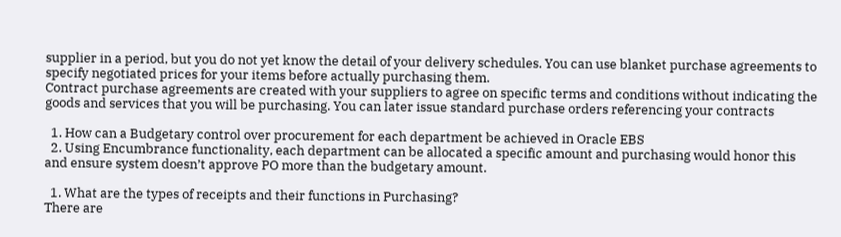supplier in a period, but you do not yet know the detail of your delivery schedules. You can use blanket purchase agreements to specify negotiated prices for your items before actually purchasing them.
Contract purchase agreements are created with your suppliers to agree on specific terms and conditions without indicating the goods and services that you will be purchasing. You can later issue standard purchase orders referencing your contracts

  1. How can a Budgetary control over procurement for each department be achieved in Oracle EBS
  2. Using Encumbrance functionality, each department can be allocated a specific amount and purchasing would honor this and ensure system doesn’t approve PO more than the budgetary amount.

  1. What are the types of receipts and their functions in Purchasing?
There are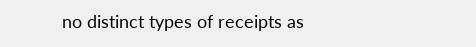no distinct types of receipts as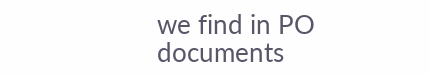we find in PO documents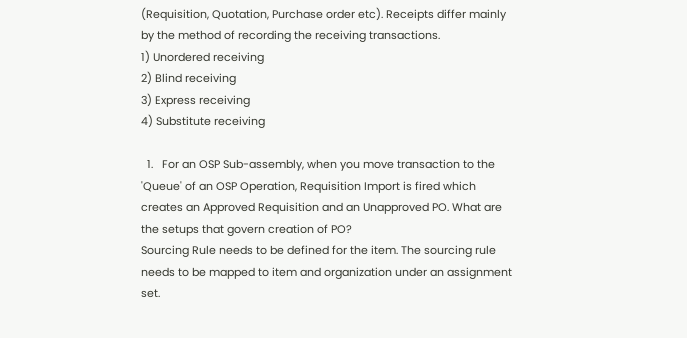(Requisition, Quotation, Purchase order etc). Receipts differ mainly by the method of recording the receiving transactions.
1) Unordered receiving
2) Blind receiving
3) Express receiving
4) Substitute receiving

  1.   For an OSP Sub-assembly, when you move transaction to the 'Queue' of an OSP Operation, Requisition Import is fired which creates an Approved Requisition and an Unapproved PO. What are the setups that govern creation of PO?
Sourcing Rule needs to be defined for the item. The sourcing rule needs to be mapped to item and organization under an assignment set.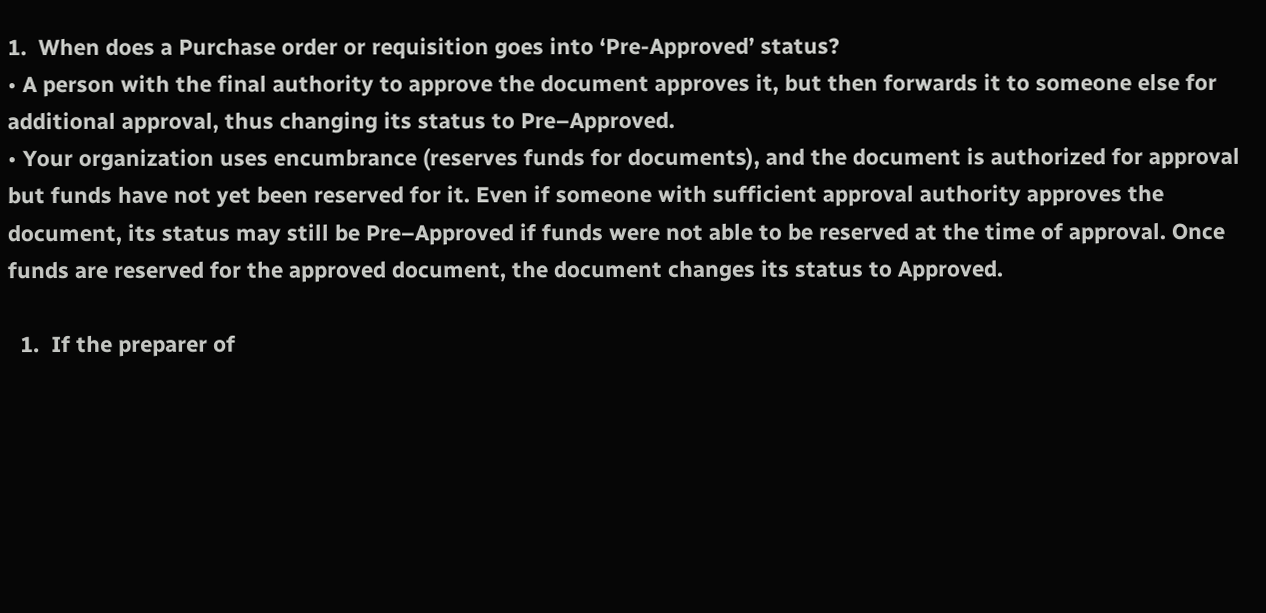1.  When does a Purchase order or requisition goes into ‘Pre-Approved’ status?
• A person with the final authority to approve the document approves it, but then forwards it to someone else for additional approval, thus changing its status to Pre–Approved.
• Your organization uses encumbrance (reserves funds for documents), and the document is authorized for approval but funds have not yet been reserved for it. Even if someone with sufficient approval authority approves the document, its status may still be Pre–Approved if funds were not able to be reserved at the time of approval. Once funds are reserved for the approved document, the document changes its status to Approved.

  1.  If the preparer of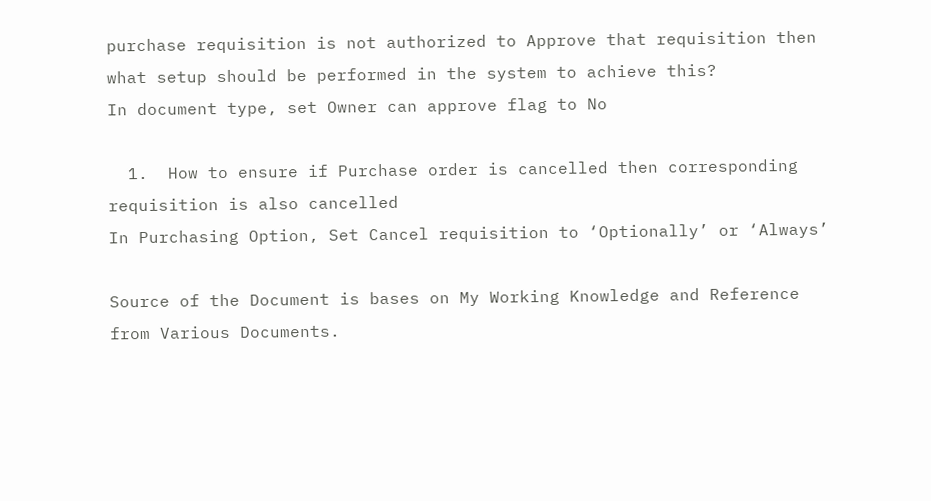purchase requisition is not authorized to Approve that requisition then what setup should be performed in the system to achieve this?
In document type, set Owner can approve flag to No

  1.  How to ensure if Purchase order is cancelled then corresponding requisition is also cancelled
In Purchasing Option, Set Cancel requisition to ‘Optionally’ or ‘Always’

Source of the Document is bases on My Working Knowledge and Reference from Various Documents.